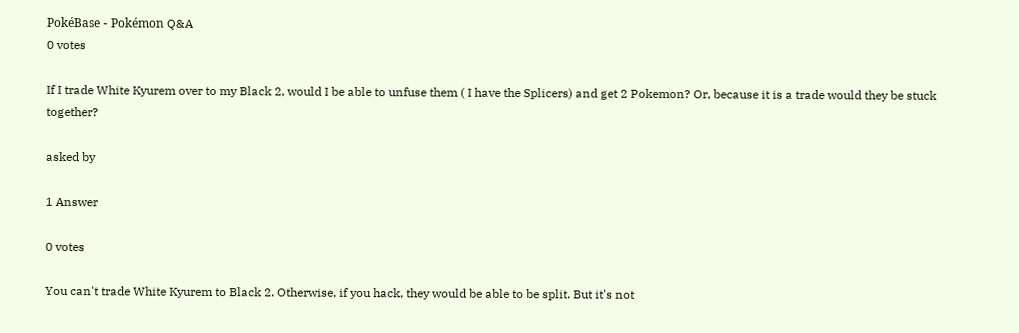PokéBase - Pokémon Q&A
0 votes

If I trade White Kyurem over to my Black 2, would I be able to unfuse them ( I have the Splicers) and get 2 Pokemon? Or, because it is a trade would they be stuck together?

asked by

1 Answer

0 votes

You can't trade White Kyurem to Black 2. Otherwise, if you hack, they would be able to be split. But it's not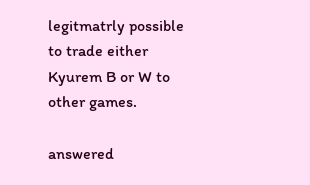legitmatrly possible to trade either Kyurem B or W to other games.

answered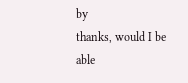by
thanks, would I be able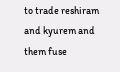to trade reshiram and kyurem and them fuse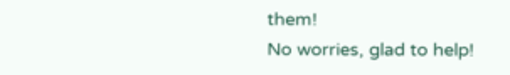them!
No worries, glad to help!